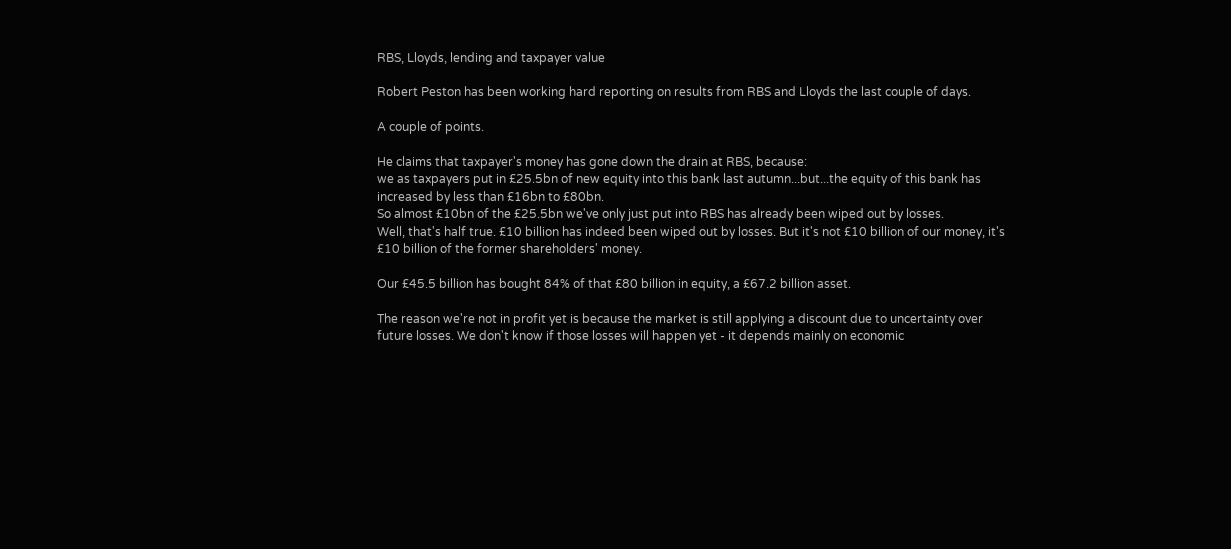RBS, Lloyds, lending and taxpayer value

Robert Peston has been working hard reporting on results from RBS and Lloyds the last couple of days.

A couple of points.

He claims that taxpayer's money has gone down the drain at RBS, because:
we as taxpayers put in £25.5bn of new equity into this bank last autumn...but...the equity of this bank has increased by less than £16bn to £80bn.
So almost £10bn of the £25.5bn we've only just put into RBS has already been wiped out by losses.
Well, that's half true. £10 billion has indeed been wiped out by losses. But it's not £10 billion of our money, it's £10 billion of the former shareholders' money.

Our £45.5 billion has bought 84% of that £80 billion in equity, a £67.2 billion asset.

The reason we're not in profit yet is because the market is still applying a discount due to uncertainty over future losses. We don't know if those losses will happen yet - it depends mainly on economic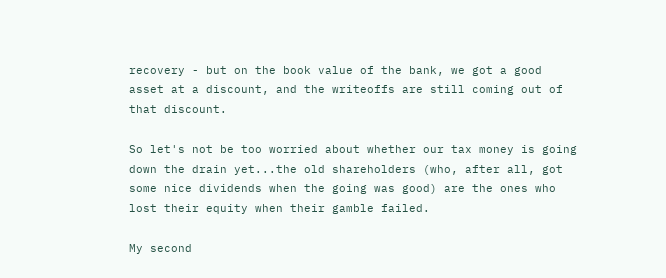recovery - but on the book value of the bank, we got a good asset at a discount, and the writeoffs are still coming out of that discount.

So let's not be too worried about whether our tax money is going down the drain yet...the old shareholders (who, after all, got some nice dividends when the going was good) are the ones who lost their equity when their gamble failed.

My second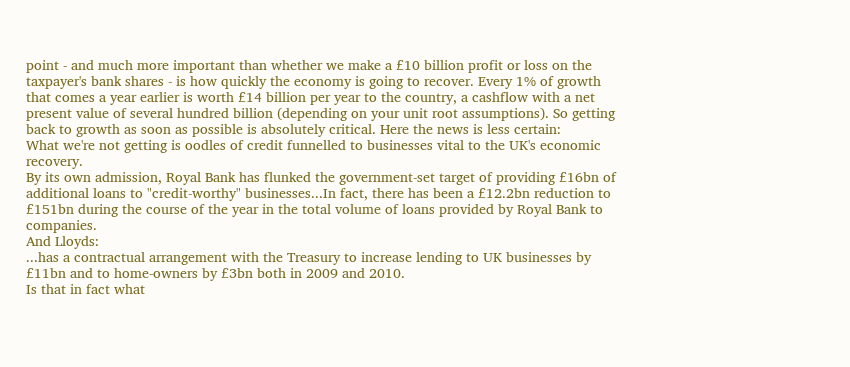point - and much more important than whether we make a £10 billion profit or loss on the taxpayer's bank shares - is how quickly the economy is going to recover. Every 1% of growth that comes a year earlier is worth £14 billion per year to the country, a cashflow with a net present value of several hundred billion (depending on your unit root assumptions). So getting back to growth as soon as possible is absolutely critical. Here the news is less certain:
What we're not getting is oodles of credit funnelled to businesses vital to the UK's economic recovery.
By its own admission, Royal Bank has flunked the government-set target of providing £16bn of additional loans to "credit-worthy" businesses...In fact, there has been a £12.2bn reduction to £151bn during the course of the year in the total volume of loans provided by Royal Bank to companies.
And Lloyds:
...has a contractual arrangement with the Treasury to increase lending to UK businesses by £11bn and to home-owners by £3bn both in 2009 and 2010.
Is that in fact what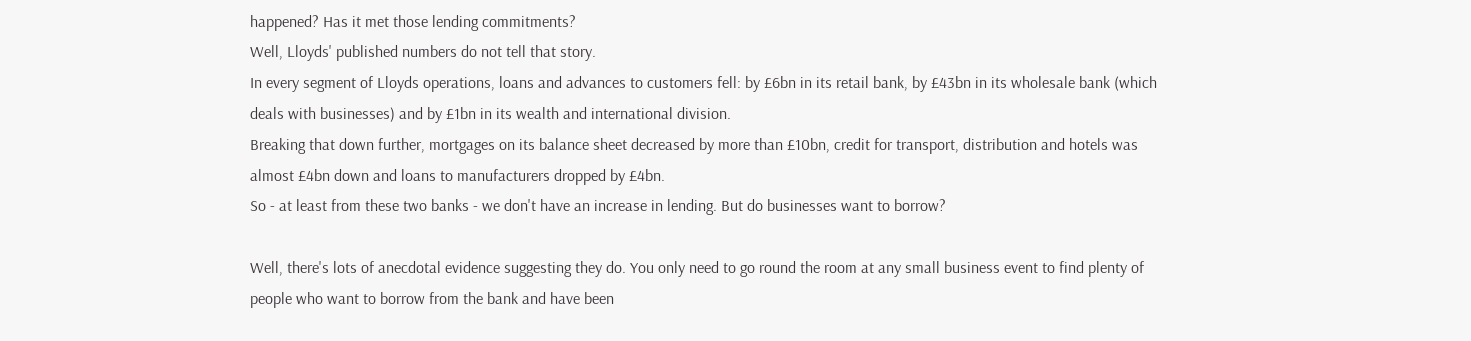happened? Has it met those lending commitments?
Well, Lloyds' published numbers do not tell that story.
In every segment of Lloyds operations, loans and advances to customers fell: by £6bn in its retail bank, by £43bn in its wholesale bank (which deals with businesses) and by £1bn in its wealth and international division.
Breaking that down further, mortgages on its balance sheet decreased by more than £10bn, credit for transport, distribution and hotels was almost £4bn down and loans to manufacturers dropped by £4bn.
So - at least from these two banks - we don't have an increase in lending. But do businesses want to borrow?

Well, there's lots of anecdotal evidence suggesting they do. You only need to go round the room at any small business event to find plenty of people who want to borrow from the bank and have been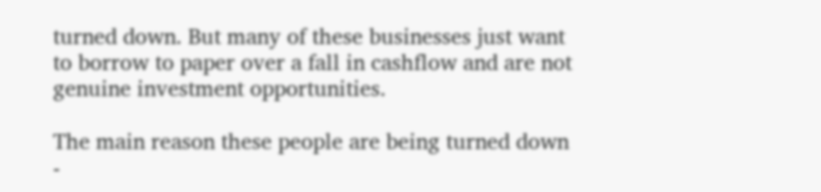turned down. But many of these businesses just want to borrow to paper over a fall in cashflow and are not genuine investment opportunities.

The main reason these people are being turned down -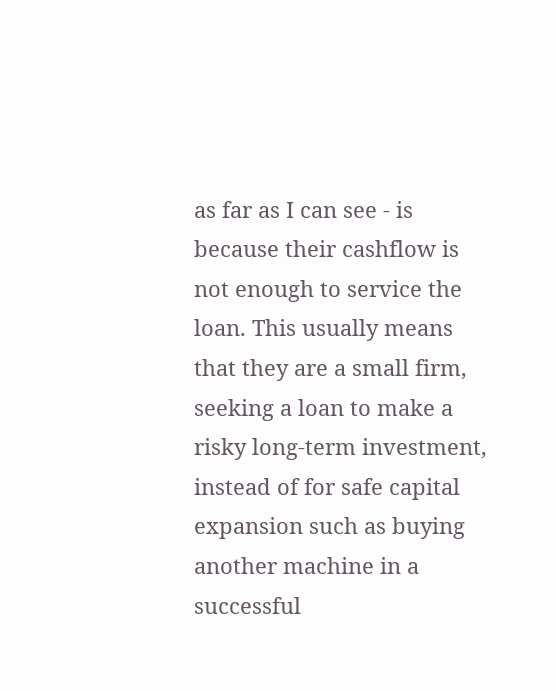as far as I can see - is because their cashflow is not enough to service the loan. This usually means that they are a small firm, seeking a loan to make a risky long-term investment, instead of for safe capital expansion such as buying another machine in a successful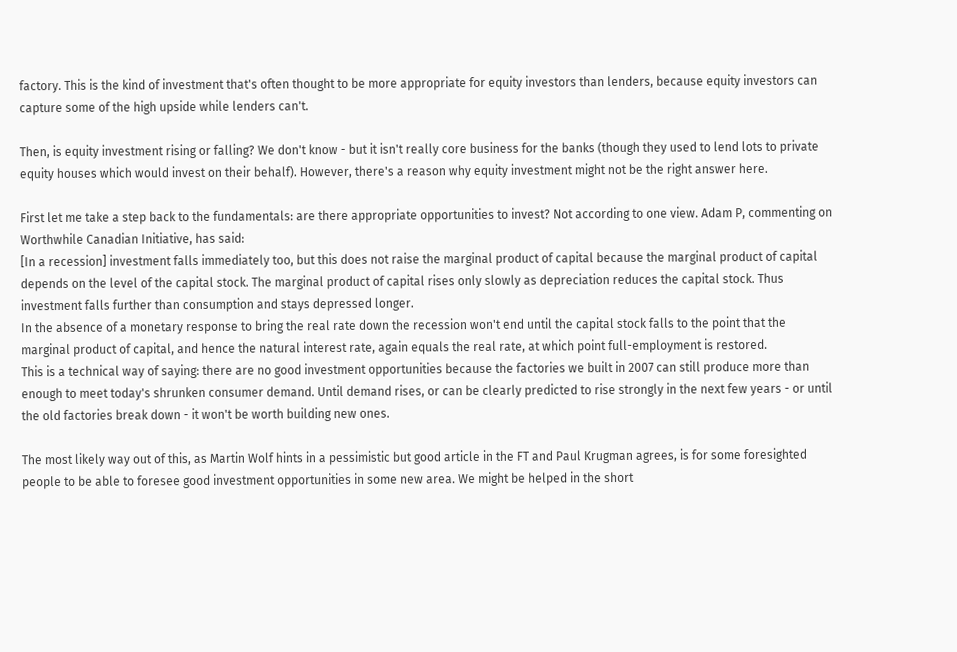factory. This is the kind of investment that's often thought to be more appropriate for equity investors than lenders, because equity investors can capture some of the high upside while lenders can't.

Then, is equity investment rising or falling? We don't know - but it isn't really core business for the banks (though they used to lend lots to private equity houses which would invest on their behalf). However, there's a reason why equity investment might not be the right answer here.

First let me take a step back to the fundamentals: are there appropriate opportunities to invest? Not according to one view. Adam P, commenting on Worthwhile Canadian Initiative, has said:
[In a recession] investment falls immediately too, but this does not raise the marginal product of capital because the marginal product of capital depends on the level of the capital stock. The marginal product of capital rises only slowly as depreciation reduces the capital stock. Thus investment falls further than consumption and stays depressed longer.
In the absence of a monetary response to bring the real rate down the recession won't end until the capital stock falls to the point that the marginal product of capital, and hence the natural interest rate, again equals the real rate, at which point full-employment is restored.
This is a technical way of saying: there are no good investment opportunities because the factories we built in 2007 can still produce more than enough to meet today's shrunken consumer demand. Until demand rises, or can be clearly predicted to rise strongly in the next few years - or until the old factories break down - it won't be worth building new ones.

The most likely way out of this, as Martin Wolf hints in a pessimistic but good article in the FT and Paul Krugman agrees, is for some foresighted people to be able to foresee good investment opportunities in some new area. We might be helped in the short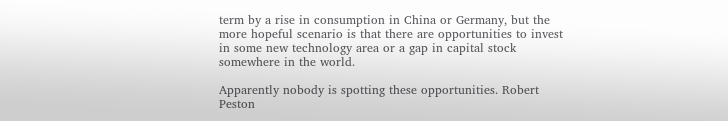term by a rise in consumption in China or Germany, but the more hopeful scenario is that there are opportunities to invest in some new technology area or a gap in capital stock somewhere in the world.

Apparently nobody is spotting these opportunities. Robert Peston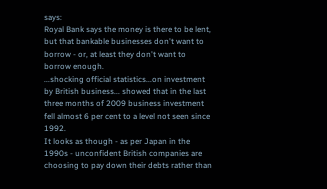says:
Royal Bank says the money is there to be lent, but that bankable businesses don't want to borrow - or, at least they don't want to borrow enough.
...shocking official statistics...on investment by British business... showed that in the last three months of 2009 business investment fell almost 6 per cent to a level not seen since 1992.
It looks as though - as per Japan in the 1990s - unconfident British companies are choosing to pay down their debts rather than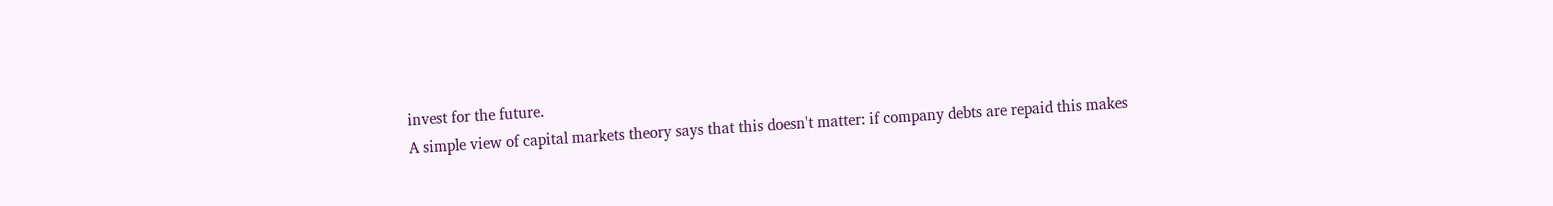invest for the future.
A simple view of capital markets theory says that this doesn't matter: if company debts are repaid this makes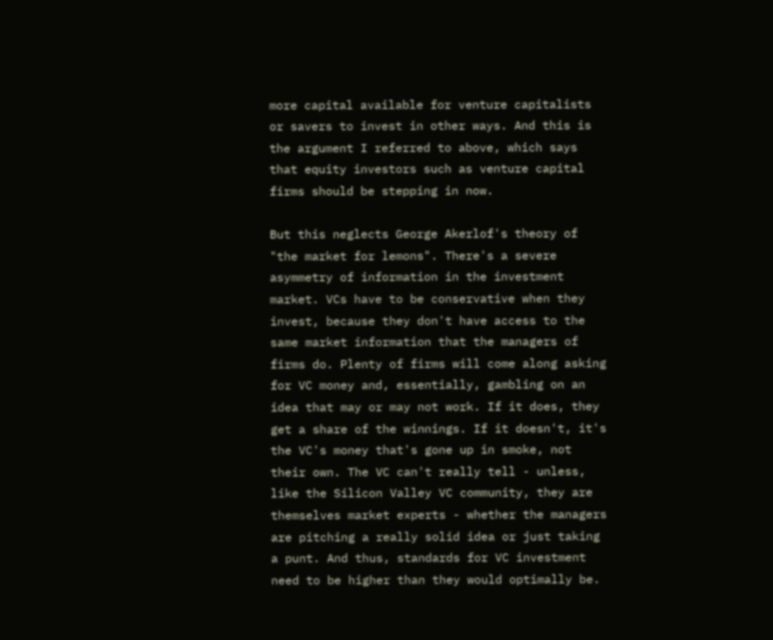more capital available for venture capitalists or savers to invest in other ways. And this is the argument I referred to above, which says that equity investors such as venture capital firms should be stepping in now.

But this neglects George Akerlof's theory of "the market for lemons". There's a severe asymmetry of information in the investment market. VCs have to be conservative when they invest, because they don't have access to the same market information that the managers of firms do. Plenty of firms will come along asking for VC money and, essentially, gambling on an idea that may or may not work. If it does, they get a share of the winnings. If it doesn't, it's the VC's money that's gone up in smoke, not their own. The VC can't really tell - unless, like the Silicon Valley VC community, they are themselves market experts - whether the managers are pitching a really solid idea or just taking a punt. And thus, standards for VC investment need to be higher than they would optimally be.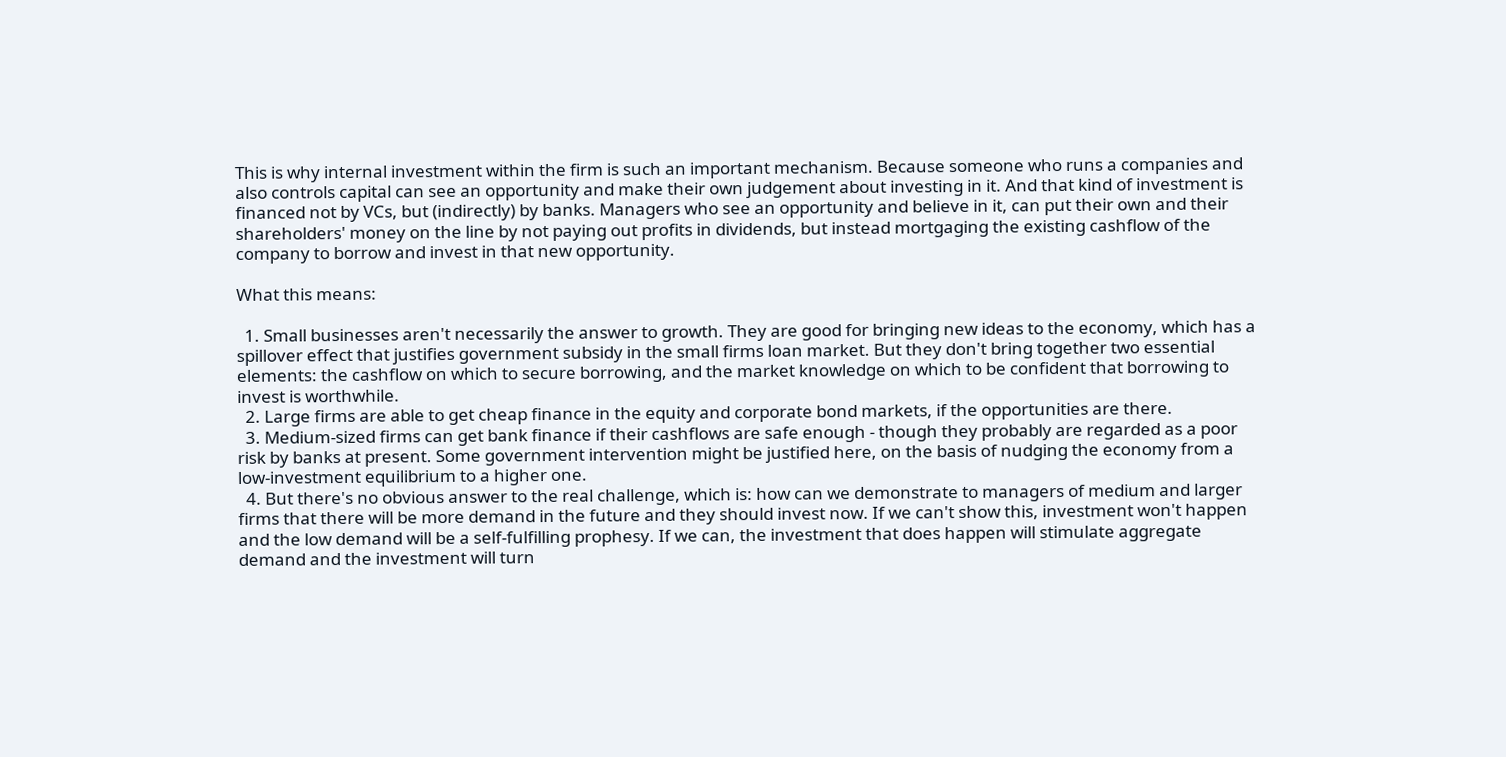This is why internal investment within the firm is such an important mechanism. Because someone who runs a companies and also controls capital can see an opportunity and make their own judgement about investing in it. And that kind of investment is financed not by VCs, but (indirectly) by banks. Managers who see an opportunity and believe in it, can put their own and their shareholders' money on the line by not paying out profits in dividends, but instead mortgaging the existing cashflow of the company to borrow and invest in that new opportunity.

What this means:

  1. Small businesses aren't necessarily the answer to growth. They are good for bringing new ideas to the economy, which has a spillover effect that justifies government subsidy in the small firms loan market. But they don't bring together two essential elements: the cashflow on which to secure borrowing, and the market knowledge on which to be confident that borrowing to invest is worthwhile.
  2. Large firms are able to get cheap finance in the equity and corporate bond markets, if the opportunities are there.
  3. Medium-sized firms can get bank finance if their cashflows are safe enough - though they probably are regarded as a poor risk by banks at present. Some government intervention might be justified here, on the basis of nudging the economy from a low-investment equilibrium to a higher one.
  4. But there's no obvious answer to the real challenge, which is: how can we demonstrate to managers of medium and larger firms that there will be more demand in the future and they should invest now. If we can't show this, investment won't happen and the low demand will be a self-fulfilling prophesy. If we can, the investment that does happen will stimulate aggregate demand and the investment will turn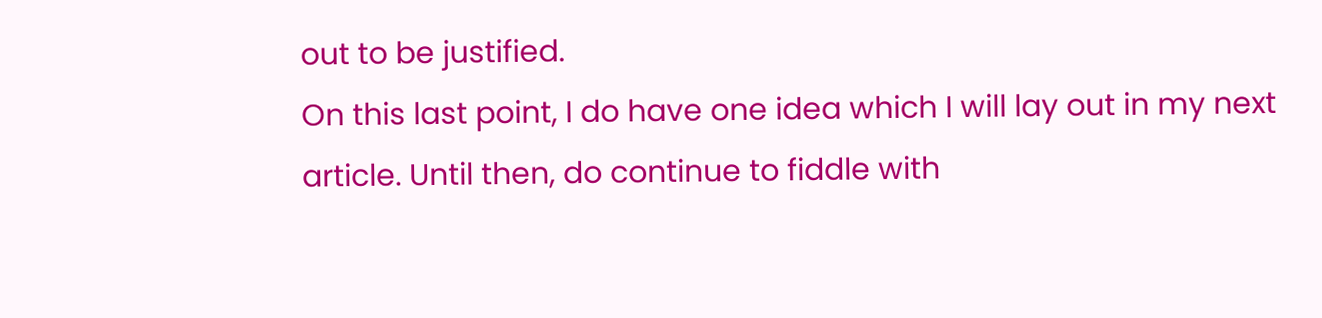out to be justified.
On this last point, I do have one idea which I will lay out in my next article. Until then, do continue to fiddle with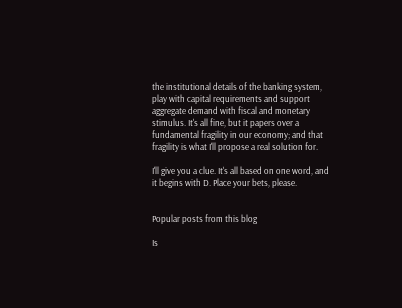the institutional details of the banking system, play with capital requirements and support aggregate demand with fiscal and monetary stimulus. It's all fine, but it papers over a fundamental fragility in our economy; and that fragility is what I'll propose a real solution for.

I'll give you a clue. It's all based on one word, and it begins with D. Place your bets, please.


Popular posts from this blog

Is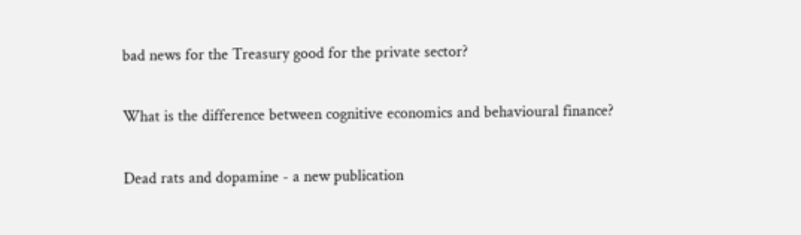bad news for the Treasury good for the private sector?

What is the difference between cognitive economics and behavioural finance?

Dead rats and dopamine - a new publication